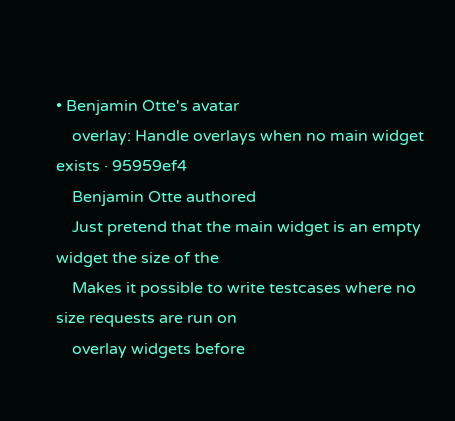• Benjamin Otte's avatar
    overlay: Handle overlays when no main widget exists · 95959ef4
    Benjamin Otte authored
    Just pretend that the main widget is an empty widget the size of the
    Makes it possible to write testcases where no size requests are run on
    overlay widgets before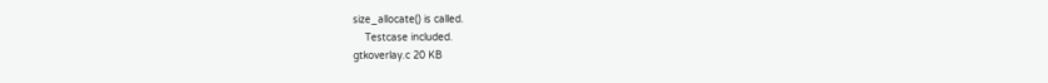size_allocate() is called.
    Testcase included.
gtkoverlay.c 20 KB